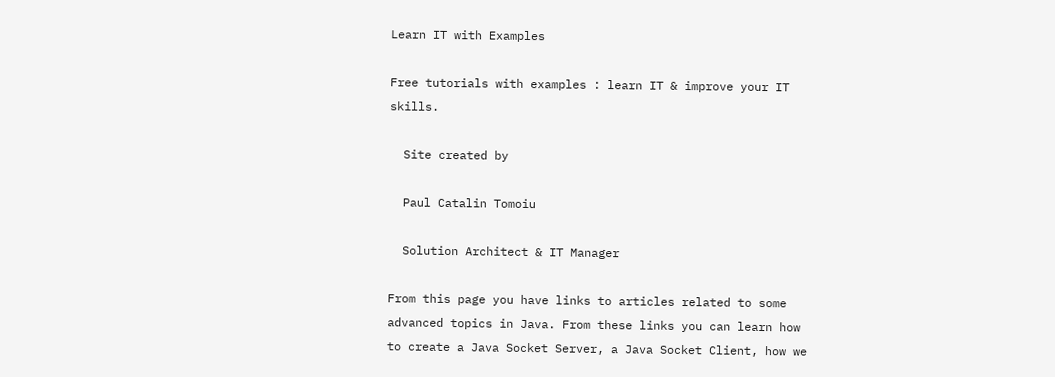Learn IT with Examples

Free tutorials with examples : learn IT & improve your IT skills.

  Site created by

  Paul Catalin Tomoiu

  Solution Architect & IT Manager

From this page you have links to articles related to some advanced topics in Java. From these links you can learn how to create a Java Socket Server, a Java Socket Client, how we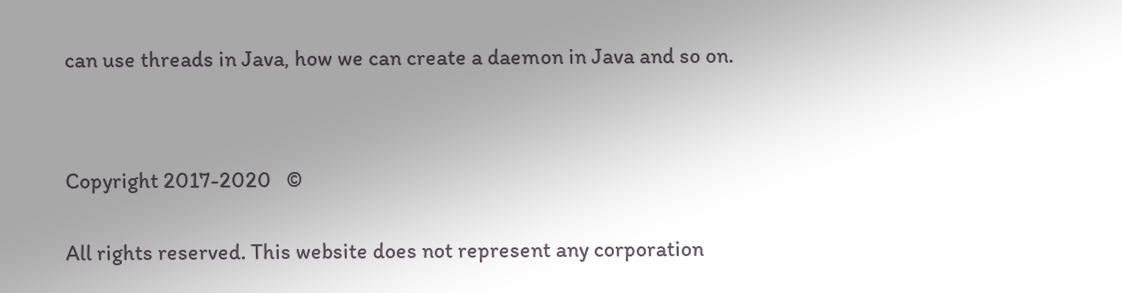can use threads in Java, how we can create a daemon in Java and so on.




Copyright 2017-2020   ©


All rights reserved. This website does not represent any corporation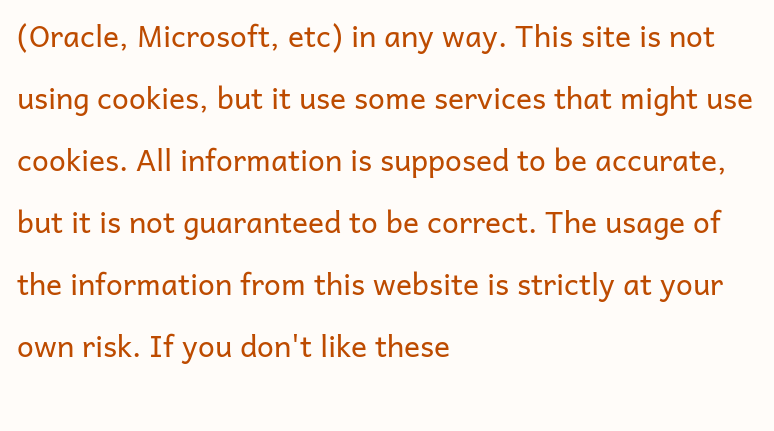(Oracle, Microsoft, etc) in any way. This site is not using cookies, but it use some services that might use cookies. All information is supposed to be accurate, but it is not guaranteed to be correct. The usage of the information from this website is strictly at your own risk. If you don't like these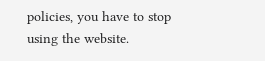policies, you have to stop using the website.